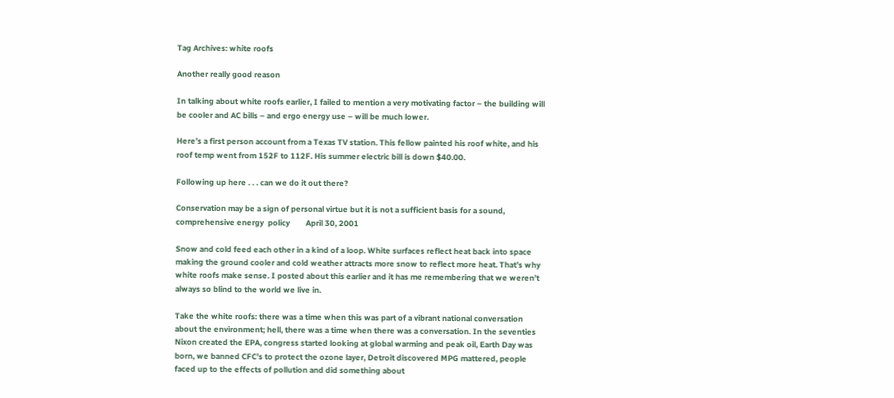Tag Archives: white roofs

Another really good reason

In talking about white roofs earlier, I failed to mention a very motivating factor – the building will be cooler and AC bills – and ergo energy use – will be much lower.

Here’s a first person account from a Texas TV station. This fellow painted his roof white, and his roof temp went from 152F to 112F. His summer electric bill is down $40.00.

Following up here . . . can we do it out there?

Conservation may be a sign of personal virtue but it is not a sufficient basis for a sound, comprehensive energy  policy        April 30, 2001

Snow and cold feed each other in a kind of a loop. White surfaces reflect heat back into space making the ground cooler and cold weather attracts more snow to reflect more heat. That’s why white roofs make sense. I posted about this earlier and it has me remembering that we weren’t always so blind to the world we live in.

Take the white roofs: there was a time when this was part of a vibrant national conversation about the environment; hell, there was a time when there was a conversation. In the seventies Nixon created the EPA, congress started looking at global warming and peak oil, Earth Day was born, we banned CFC’s to protect the ozone layer, Detroit discovered MPG mattered, people faced up to the effects of pollution and did something about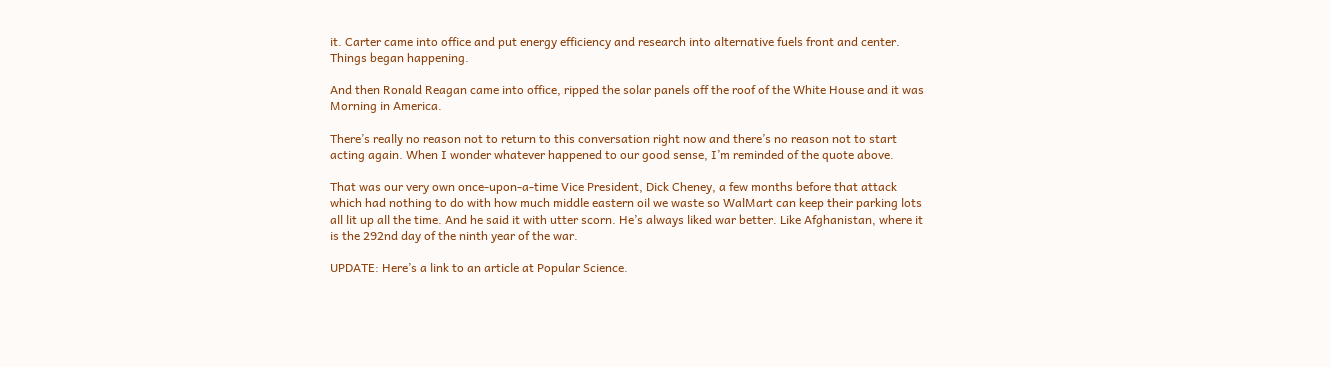it. Carter came into office and put energy efficiency and research into alternative fuels front and center. Things began happening.

And then Ronald Reagan came into office, ripped the solar panels off the roof of the White House and it was Morning in America.

There’s really no reason not to return to this conversation right now and there’s no reason not to start acting again. When I wonder whatever happened to our good sense, I’m reminded of the quote above.

That was our very own once-upon-a-time Vice President, Dick Cheney, a few months before that attack which had nothing to do with how much middle eastern oil we waste so WalMart can keep their parking lots all lit up all the time. And he said it with utter scorn. He’s always liked war better. Like Afghanistan, where it is the 292nd day of the ninth year of the war.

UPDATE: Here’s a link to an article at Popular Science.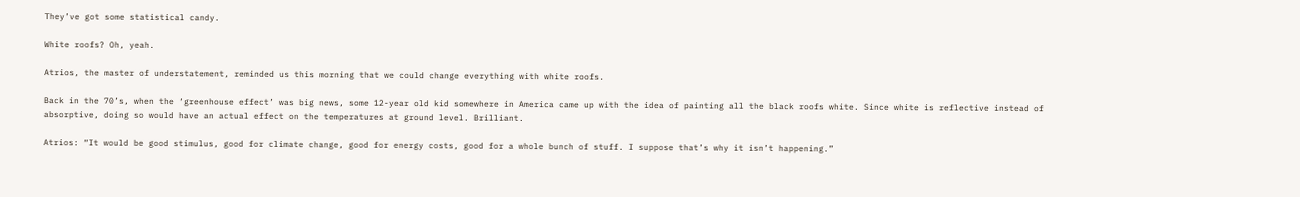They’ve got some statistical candy.

White roofs? Oh, yeah.

Atrios, the master of understatement, reminded us this morning that we could change everything with white roofs.

Back in the 70’s, when the ‘greenhouse effect’ was big news, some 12-year old kid somewhere in America came up with the idea of painting all the black roofs white. Since white is reflective instead of absorptive, doing so would have an actual effect on the temperatures at ground level. Brilliant.

Atrios: “It would be good stimulus, good for climate change, good for energy costs, good for a whole bunch of stuff. I suppose that’s why it isn’t happening.”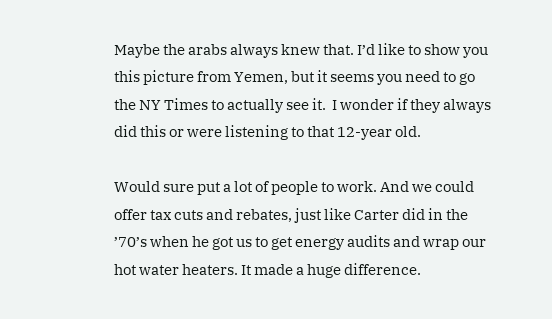Maybe the arabs always knew that. I’d like to show you this picture from Yemen, but it seems you need to go the NY Times to actually see it.  I wonder if they always did this or were listening to that 12-year old.

Would sure put a lot of people to work. And we could offer tax cuts and rebates, just like Carter did in the ’70’s when he got us to get energy audits and wrap our hot water heaters. It made a huge difference.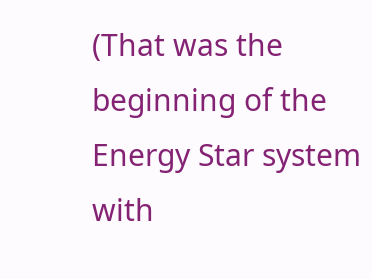(That was the beginning of the Energy Star system with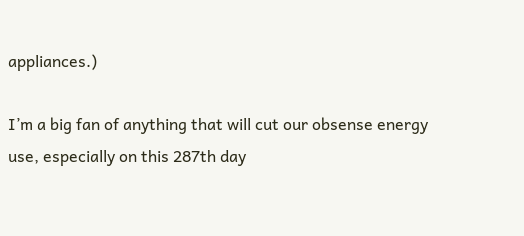appliances.)

I’m a big fan of anything that will cut our obsense energy use, especially on this 287th day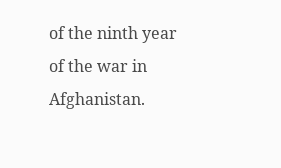of the ninth year of the war in Afghanistan.